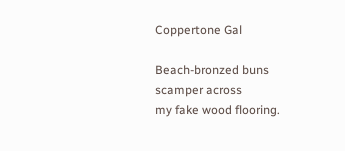Coppertone Gal

Beach-bronzed buns
scamper across
my fake wood flooring.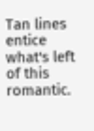Tan lines entice
what's left of this romantic.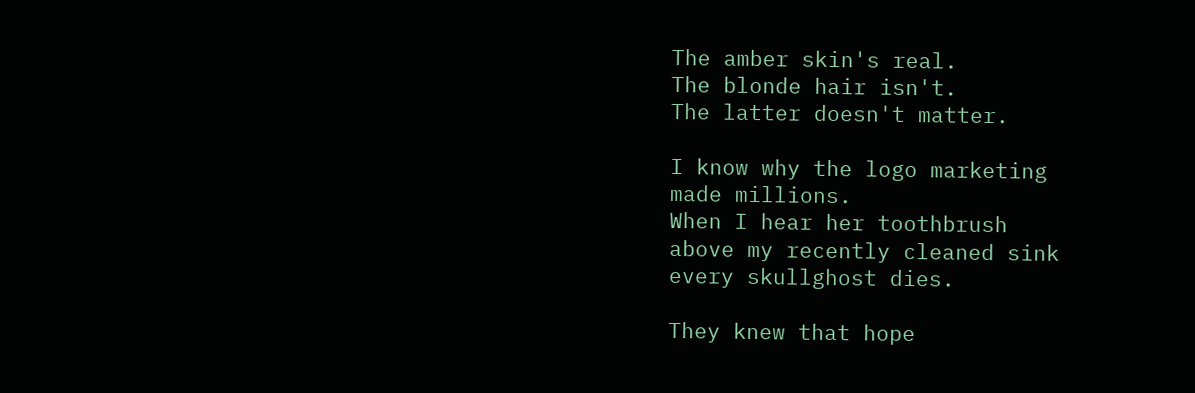The amber skin's real.
The blonde hair isn't.
The latter doesn't matter.

I know why the logo marketing
made millions.
When I hear her toothbrush
above my recently cleaned sink
every skullghost dies.

They knew that hope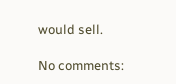would sell.

No comments: